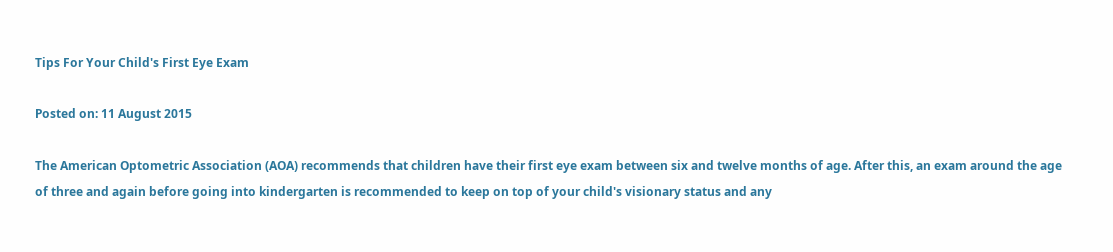Tips For Your Child's First Eye Exam

Posted on: 11 August 2015

The American Optometric Association (AOA) recommends that children have their first eye exam between six and twelve months of age. After this, an exam around the age of three and again before going into kindergarten is recommended to keep on top of your child's visionary status and any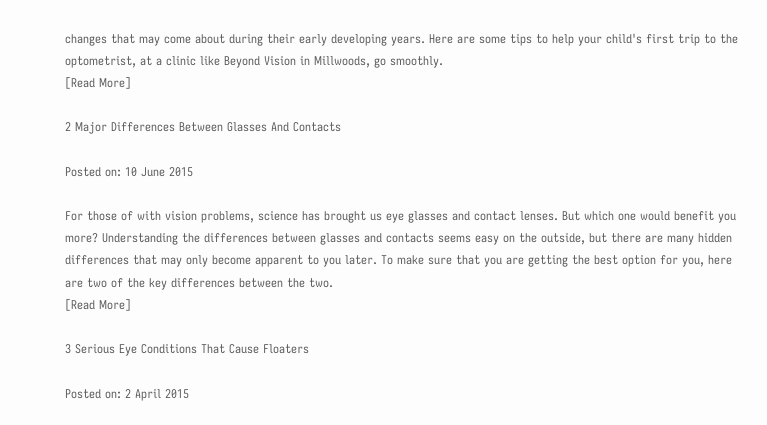changes that may come about during their early developing years. Here are some tips to help your child's first trip to the optometrist, at a clinic like Beyond Vision in Millwoods, go smoothly.
[Read More]

2 Major Differences Between Glasses And Contacts

Posted on: 10 June 2015

For those of with vision problems, science has brought us eye glasses and contact lenses. But which one would benefit you more? Understanding the differences between glasses and contacts seems easy on the outside, but there are many hidden differences that may only become apparent to you later. To make sure that you are getting the best option for you, here are two of the key differences between the two.
[Read More]

3 Serious Eye Conditions That Cause Floaters

Posted on: 2 April 2015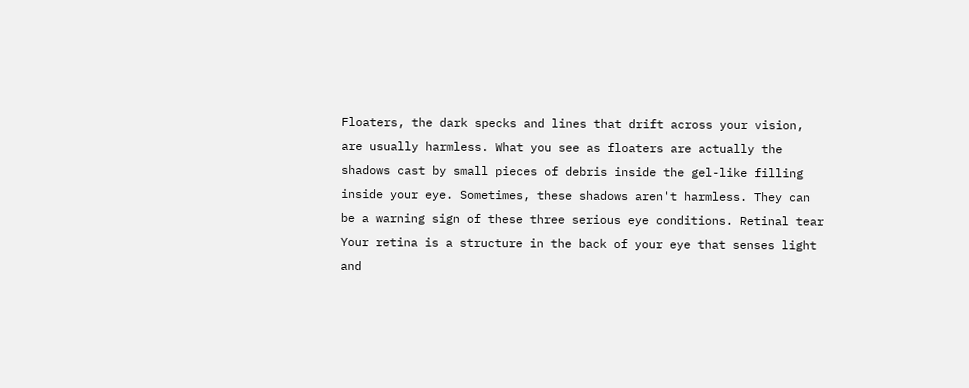Floaters, the dark specks and lines that drift across your vision, are usually harmless. What you see as floaters are actually the shadows cast by small pieces of debris inside the gel-like filling inside your eye. Sometimes, these shadows aren't harmless. They can be a warning sign of these three serious eye conditions. Retinal tear Your retina is a structure in the back of your eye that senses light and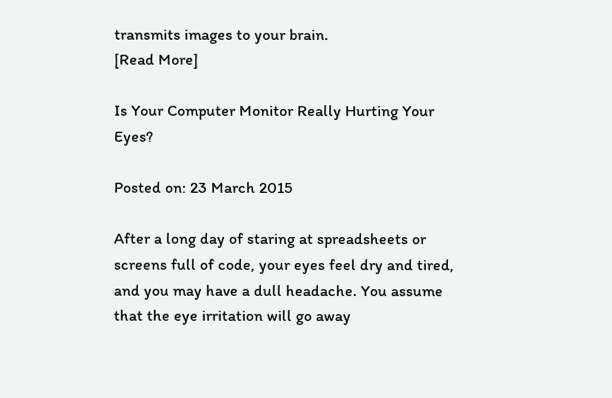transmits images to your brain.
[Read More]

Is Your Computer Monitor Really Hurting Your Eyes?

Posted on: 23 March 2015

After a long day of staring at spreadsheets or screens full of code, your eyes feel dry and tired, and you may have a dull headache. You assume that the eye irritation will go away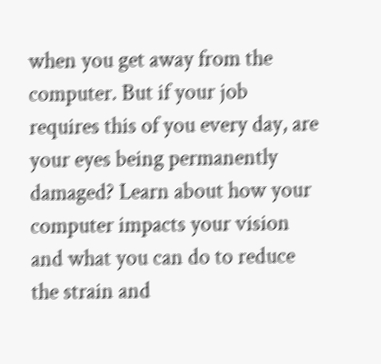when you get away from the computer. But if your job requires this of you every day, are your eyes being permanently damaged? Learn about how your computer impacts your vision and what you can do to reduce the strain and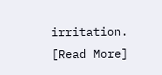irritation.
[Read More]